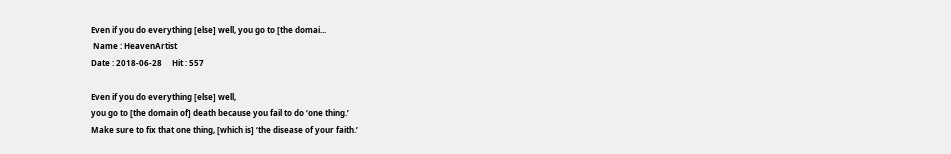Even if you do everything [else] well, you go to [the domai...
 Name : HeavenArtist
Date : 2018-06-28     Hit : 557

Even if you do everything [else] well,
you go to [the domain of] death because you fail to do ‘one thing.’
Make sure to fix that one thing, [which is] ‘the disease of your faith.’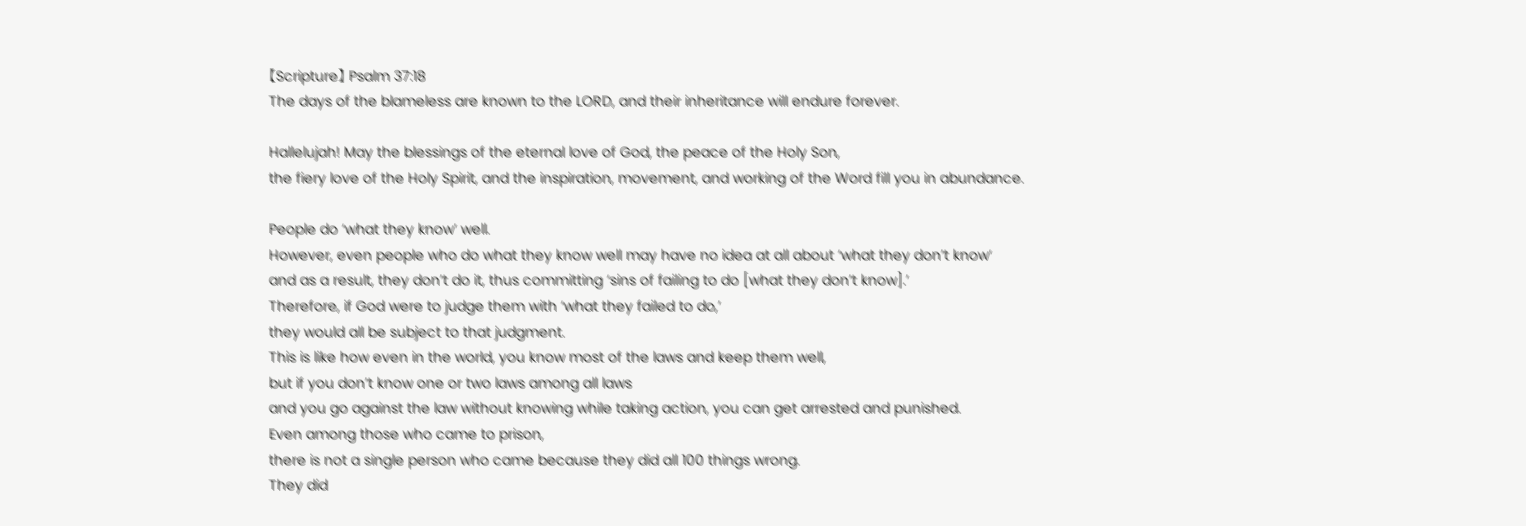【Scripture】 Psalm 37:18
The days of the blameless are known to the LORD, and their inheritance will endure forever.

Hallelujah! May the blessings of the eternal love of God, the peace of the Holy Son,
the fiery love of the Holy Spirit, and the inspiration, movement, and working of the Word fill you in abundance.

People do ‘what they know’ well.
However, even people who do what they know well may have no idea at all about ‘what they don’t know‘
and as a result, they don’t do it, thus committing ‘sins of failing to do [what they don’t know].’
Therefore, if God were to judge them with ‘what they failed to do,’
they would all be subject to that judgment.
This is like how even in the world, you know most of the laws and keep them well,
but if you don’t know one or two laws among all laws
and you go against the law without knowing while taking action, you can get arrested and punished.
Even among those who came to prison,
there is not a single person who came because they did all 100 things wrong.
They did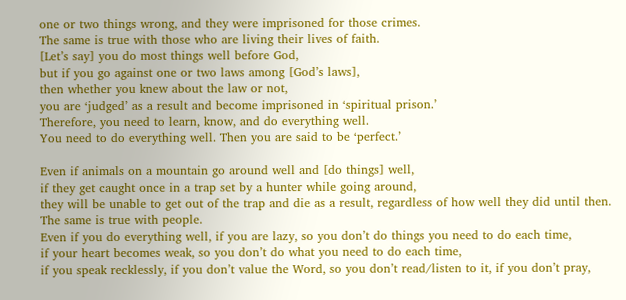one or two things wrong, and they were imprisoned for those crimes.
The same is true with those who are living their lives of faith.
[Let’s say] you do most things well before God,
but if you go against one or two laws among [God’s laws],
then whether you knew about the law or not,
you are ‘judged’ as a result and become imprisoned in ‘spiritual prison.’
Therefore, you need to learn, know, and do everything well.
You need to do everything well. Then you are said to be ‘perfect.’

Even if animals on a mountain go around well and [do things] well,
if they get caught once in a trap set by a hunter while going around,
they will be unable to get out of the trap and die as a result, regardless of how well they did until then.
The same is true with people.
Even if you do everything well, if you are lazy, so you don’t do things you need to do each time,
if your heart becomes weak, so you don’t do what you need to do each time,
if you speak recklessly, if you don’t value the Word, so you don’t read/listen to it, if you don’t pray,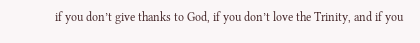if you don’t give thanks to God, if you don’t love the Trinity, and if you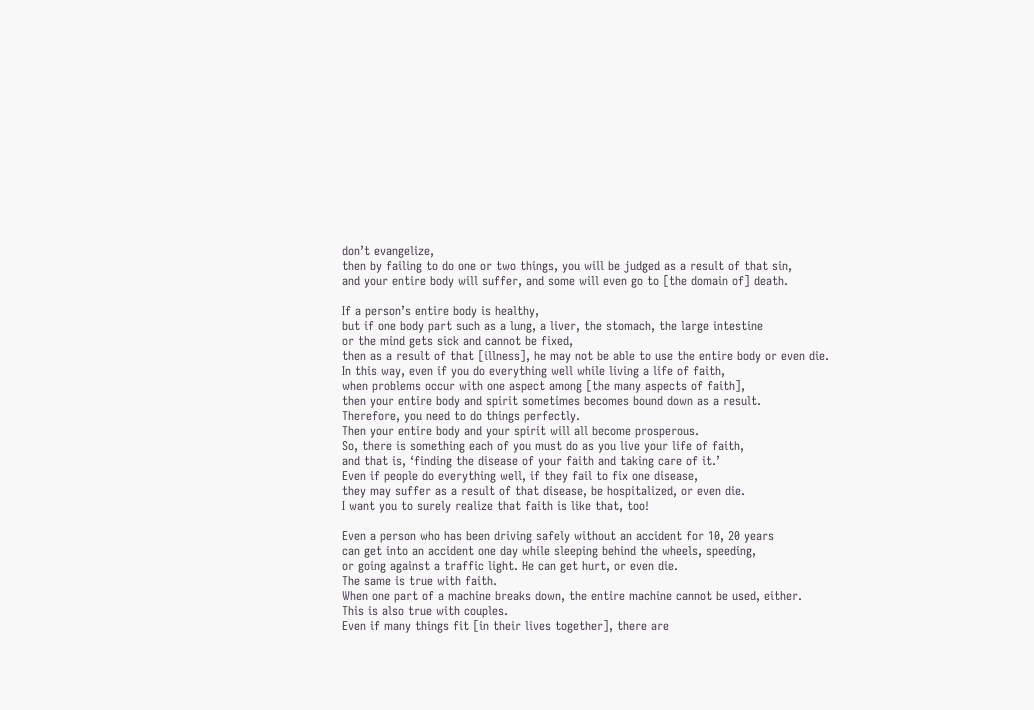don’t evangelize,
then by failing to do one or two things, you will be judged as a result of that sin,
and your entire body will suffer, and some will even go to [the domain of] death.

If a person’s entire body is healthy,
but if one body part such as a lung, a liver, the stomach, the large intestine
or the mind gets sick and cannot be fixed,
then as a result of that [illness], he may not be able to use the entire body or even die.
In this way, even if you do everything well while living a life of faith,
when problems occur with one aspect among [the many aspects of faith],
then your entire body and spirit sometimes becomes bound down as a result.
Therefore, you need to do things perfectly.
Then your entire body and your spirit will all become prosperous.
So, there is something each of you must do as you live your life of faith,
and that is, ‘finding the disease of your faith and taking care of it.’
Even if people do everything well, if they fail to fix one disease,
they may suffer as a result of that disease, be hospitalized, or even die.
I want you to surely realize that faith is like that, too!

Even a person who has been driving safely without an accident for 10, 20 years
can get into an accident one day while sleeping behind the wheels, speeding,
or going against a traffic light. He can get hurt, or even die.
The same is true with faith.
When one part of a machine breaks down, the entire machine cannot be used, either.
This is also true with couples.
Even if many things fit [in their lives together], there are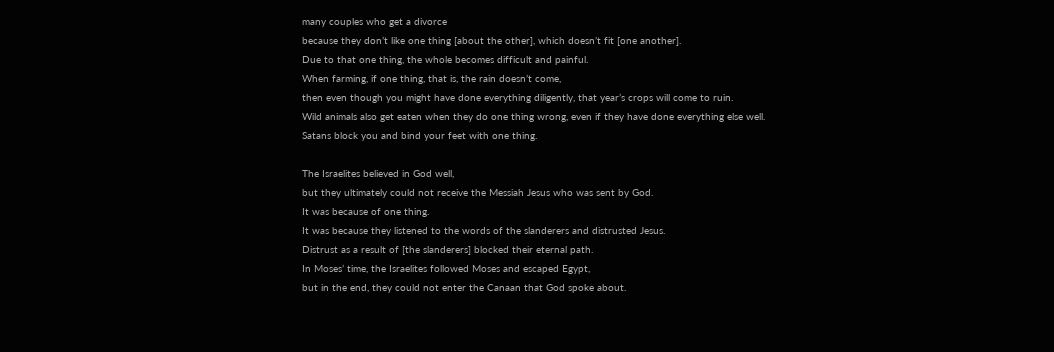many couples who get a divorce
because they don’t like one thing [about the other], which doesn’t fit [one another].
Due to that one thing, the whole becomes difficult and painful.
When farming, if one thing, that is, the rain doesn’t come,
then even though you might have done everything diligently, that year’s crops will come to ruin.
Wild animals also get eaten when they do one thing wrong, even if they have done everything else well.
Satans block you and bind your feet with one thing.

The Israelites believed in God well,
but they ultimately could not receive the Messiah Jesus who was sent by God.
It was because of one thing.
It was because they listened to the words of the slanderers and distrusted Jesus.
Distrust as a result of [the slanderers] blocked their eternal path.
In Moses’ time, the Israelites followed Moses and escaped Egypt,
but in the end, they could not enter the Canaan that God spoke about.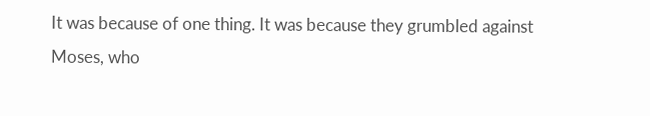It was because of one thing. It was because they grumbled against Moses, who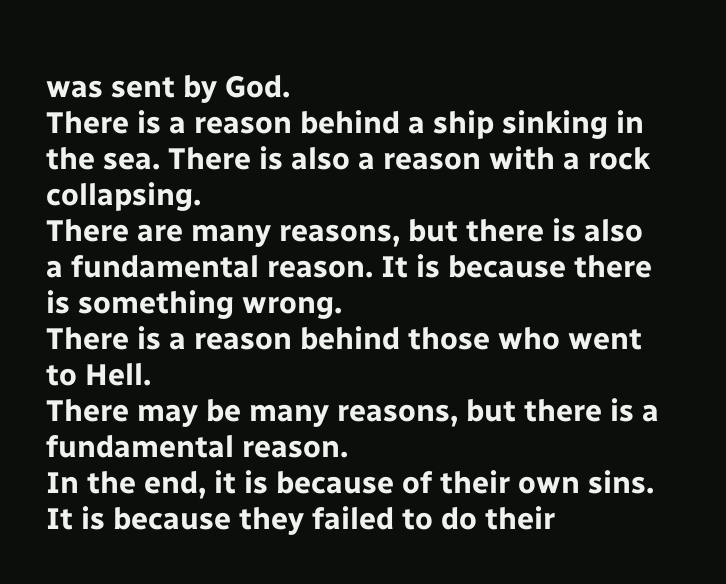was sent by God.
There is a reason behind a ship sinking in the sea. There is also a reason with a rock collapsing.
There are many reasons, but there is also a fundamental reason. It is because there is something wrong.
There is a reason behind those who went to Hell.
There may be many reasons, but there is a fundamental reason.
In the end, it is because of their own sins. It is because they failed to do their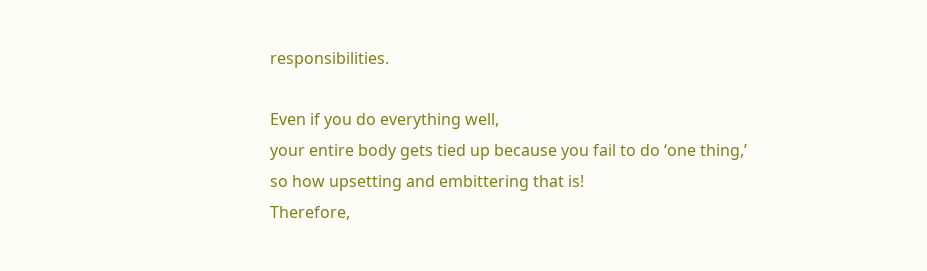responsibilities.

Even if you do everything well,
your entire body gets tied up because you fail to do ‘one thing,’
so how upsetting and embittering that is!
Therefore,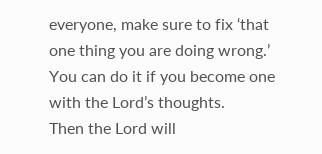everyone, make sure to fix ‘that one thing you are doing wrong.’
You can do it if you become one with the Lord’s thoughts.
Then the Lord will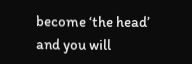become ‘the head’ and you will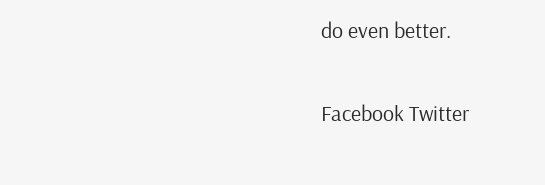do even better.

Facebook Twitter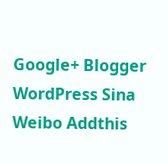Google+ Blogger WordPress Sina Weibo Addthis